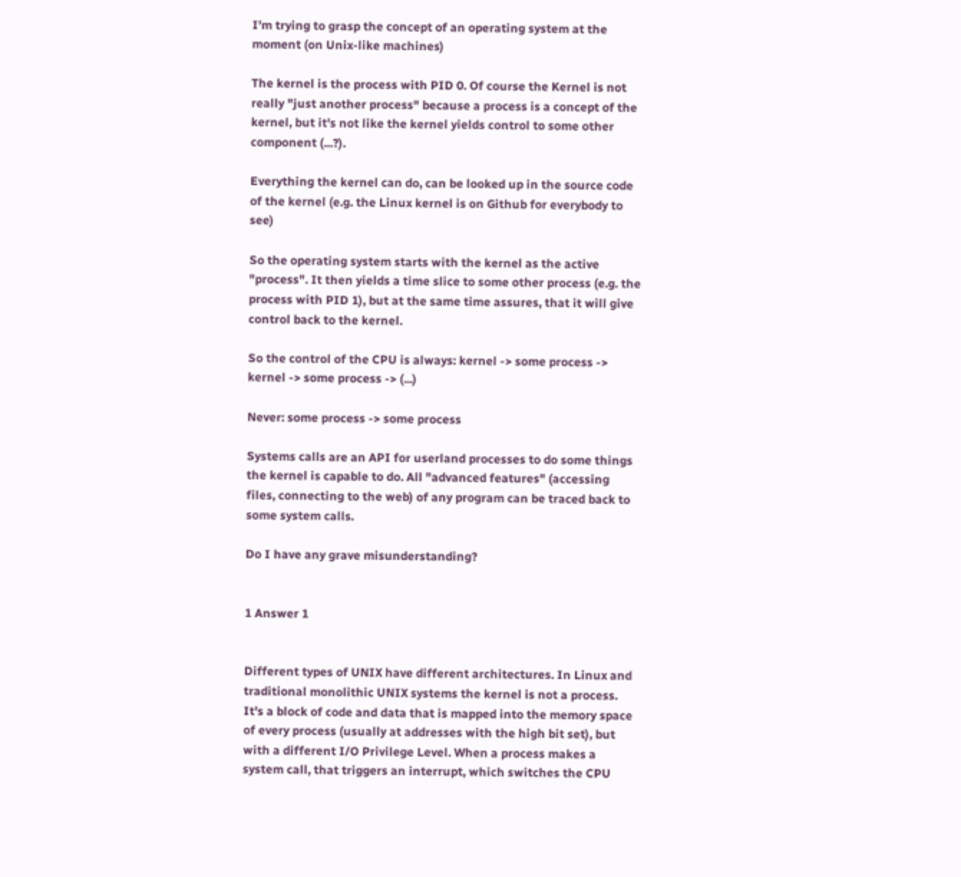I'm trying to grasp the concept of an operating system at the moment (on Unix-like machines)

The kernel is the process with PID 0. Of course the Kernel is not really "just another process" because a process is a concept of the kernel, but it's not like the kernel yields control to some other component (...?).

Everything the kernel can do, can be looked up in the source code of the kernel (e.g. the Linux kernel is on Github for everybody to see)

So the operating system starts with the kernel as the active "process". It then yields a time slice to some other process (e.g. the process with PID 1), but at the same time assures, that it will give control back to the kernel.

So the control of the CPU is always: kernel -> some process -> kernel -> some process -> (...)

Never: some process -> some process

Systems calls are an API for userland processes to do some things the kernel is capable to do. All "advanced features" (accessing files, connecting to the web) of any program can be traced back to some system calls.

Do I have any grave misunderstanding?


1 Answer 1


Different types of UNIX have different architectures. In Linux and traditional monolithic UNIX systems the kernel is not a process. It's a block of code and data that is mapped into the memory space of every process (usually at addresses with the high bit set), but with a different I/O Privilege Level. When a process makes a system call, that triggers an interrupt, which switches the CPU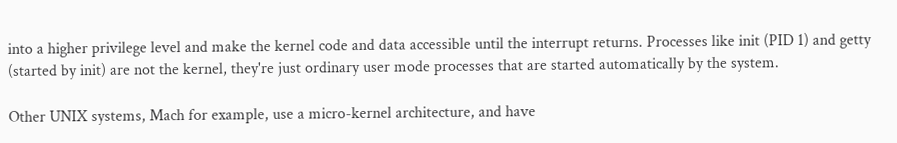into a higher privilege level and make the kernel code and data accessible until the interrupt returns. Processes like init (PID 1) and getty (started by init) are not the kernel, they're just ordinary user mode processes that are started automatically by the system.

Other UNIX systems, Mach for example, use a micro-kernel architecture, and have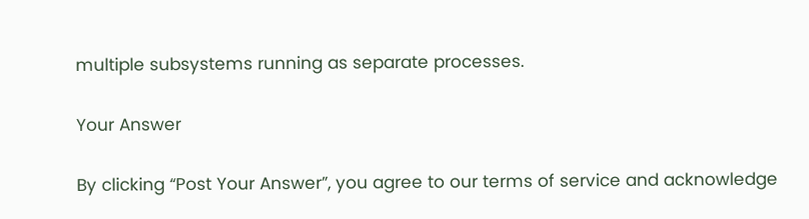multiple subsystems running as separate processes.

Your Answer

By clicking “Post Your Answer”, you agree to our terms of service and acknowledge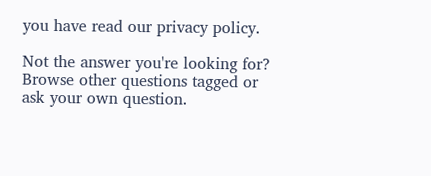you have read our privacy policy.

Not the answer you're looking for? Browse other questions tagged or ask your own question.